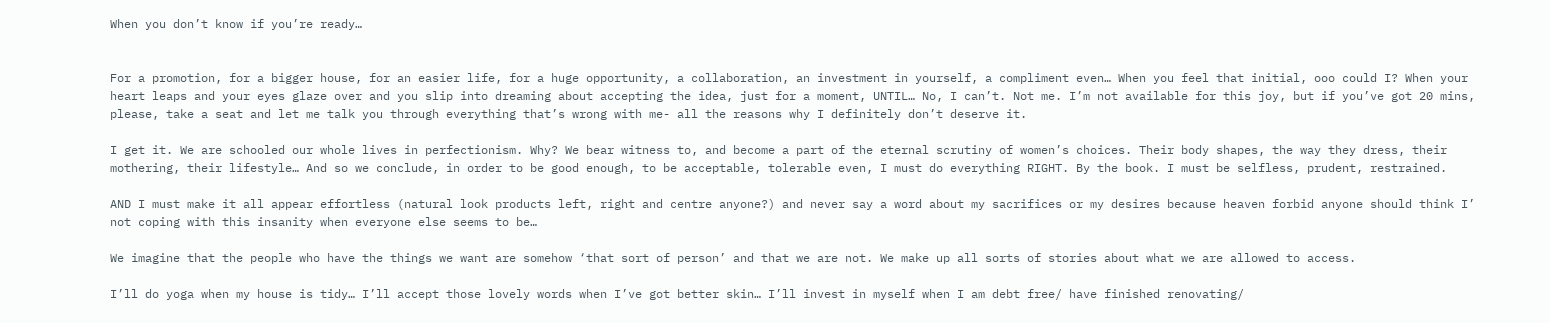When you don’t know if you’re ready…


For a promotion, for a bigger house, for an easier life, for a huge opportunity, a collaboration, an investment in yourself, a compliment even… When you feel that initial, ooo could I? When your heart leaps and your eyes glaze over and you slip into dreaming about accepting the idea, just for a moment, UNTIL… No, I can’t. Not me. I’m not available for this joy, but if you’ve got 20 mins, please, take a seat and let me talk you through everything that’s wrong with me- all the reasons why I definitely don’t deserve it.

I get it. We are schooled our whole lives in perfectionism. Why? We bear witness to, and become a part of the eternal scrutiny of women’s choices. Their body shapes, the way they dress, their mothering, their lifestyle… And so we conclude, in order to be good enough, to be acceptable, tolerable even, I must do everything RIGHT. By the book. I must be selfless, prudent, restrained.

AND I must make it all appear effortless (natural look products left, right and centre anyone?) and never say a word about my sacrifices or my desires because heaven forbid anyone should think I’ not coping with this insanity when everyone else seems to be…

We imagine that the people who have the things we want are somehow ‘that sort of person’ and that we are not. We make up all sorts of stories about what we are allowed to access.

I’ll do yoga when my house is tidy… I’ll accept those lovely words when I’ve got better skin… I’ll invest in myself when I am debt free/ have finished renovating/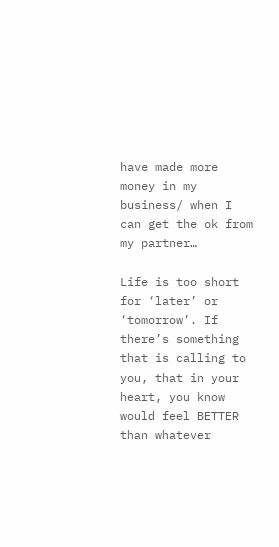have made more money in my business/ when I can get the ok from my partner…

Life is too short for ‘later’ or ‘tomorrow’. If there’s something that is calling to you, that in your heart, you know would feel BETTER than whatever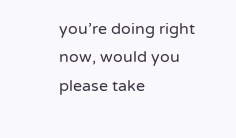you’re doing right now, would you please take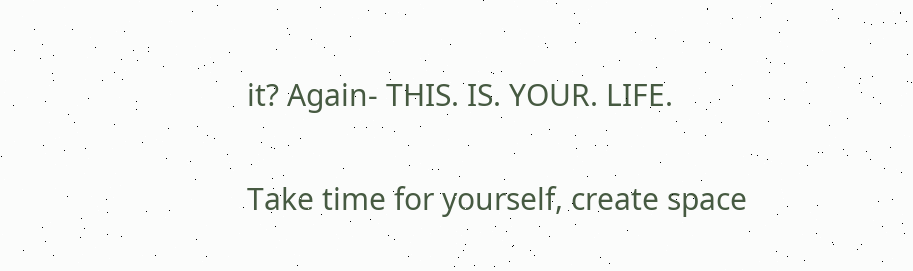it? Again- THIS. IS. YOUR. LIFE.

Take time for yourself, create space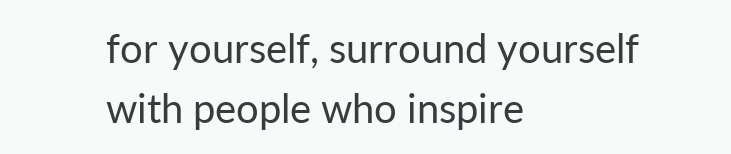for yourself, surround yourself with people who inspire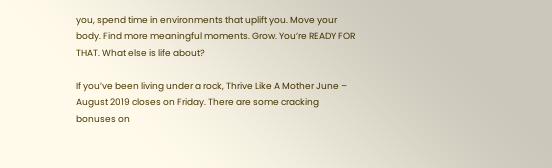you, spend time in environments that uplift you. Move your body. Find more meaningful moments. Grow. You’re READY FOR THAT. What else is life about?

If you’ve been living under a rock, Thrive Like A Mother June – August 2019 closes on Friday. There are some cracking bonuses on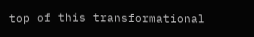top of this transformational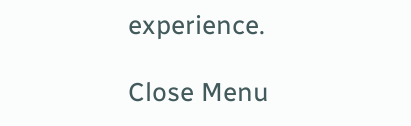experience.

Close Menu